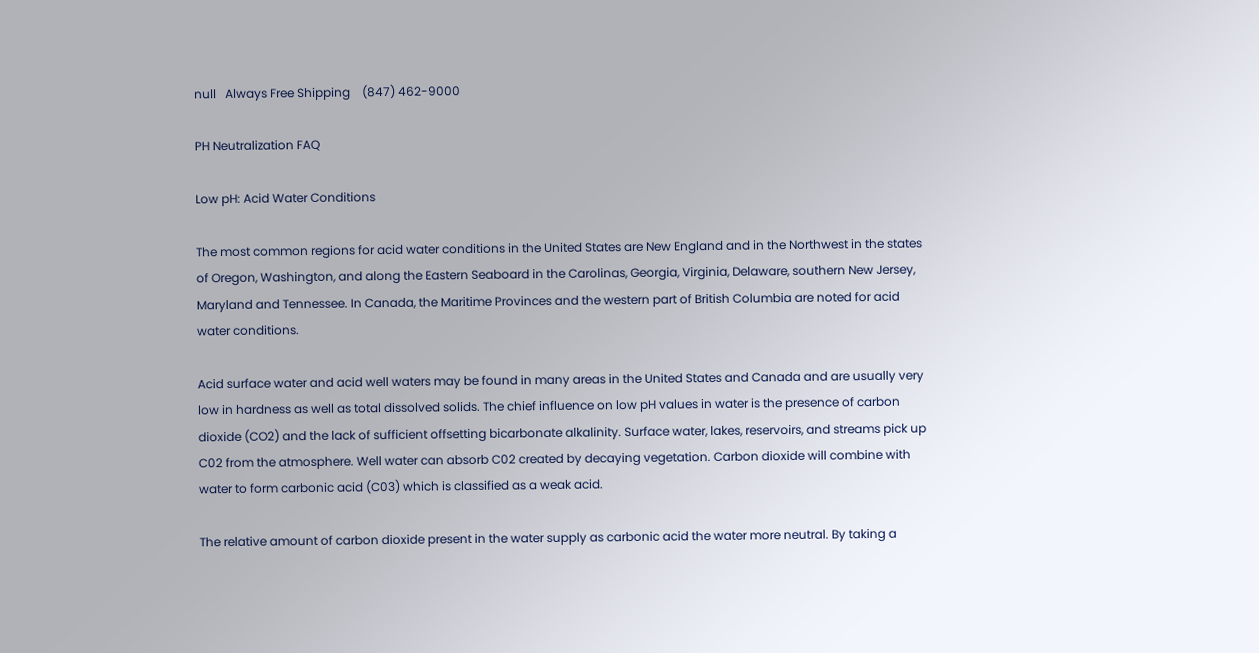null   Always Free Shipping    (847) 462-9000

PH Neutralization FAQ

Low pH: Acid Water Conditions

The most common regions for acid water conditions in the United States are New England and in the Northwest in the states of Oregon, Washington, and along the Eastern Seaboard in the Carolinas, Georgia, Virginia, Delaware, southern New Jersey, Maryland and Tennessee. In Canada, the Maritime Provinces and the western part of British Columbia are noted for acid water conditions.

Acid surface water and acid well waters may be found in many areas in the United States and Canada and are usually very low in hardness as well as total dissolved solids. The chief influence on low pH values in water is the presence of carbon dioxide (CO2) and the lack of sufficient offsetting bicarbonate alkalinity. Surface water, lakes, reservoirs, and streams pick up C02 from the atmosphere. Well water can absorb C02 created by decaying vegetation. Carbon dioxide will combine with water to form carbonic acid (C03) which is classified as a weak acid.

The relative amount of carbon dioxide present in the water supply as carbonic acid the water more neutral. By taking a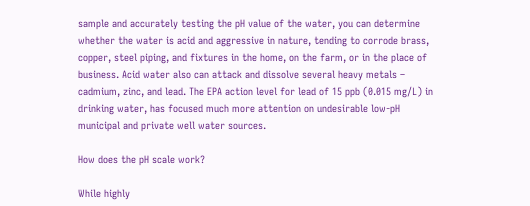sample and accurately testing the pH value of the water, you can determine whether the water is acid and aggressive in nature, tending to corrode brass, copper, steel piping, and fixtures in the home, on the farm, or in the place of business. Acid water also can attack and dissolve several heavy metals – cadmium, zinc, and lead. The EPA action level for lead of 15 ppb (0.015 mg/L) in drinking water, has focused much more attention on undesirable low-pH municipal and private well water sources.

How does the pH scale work?

While highly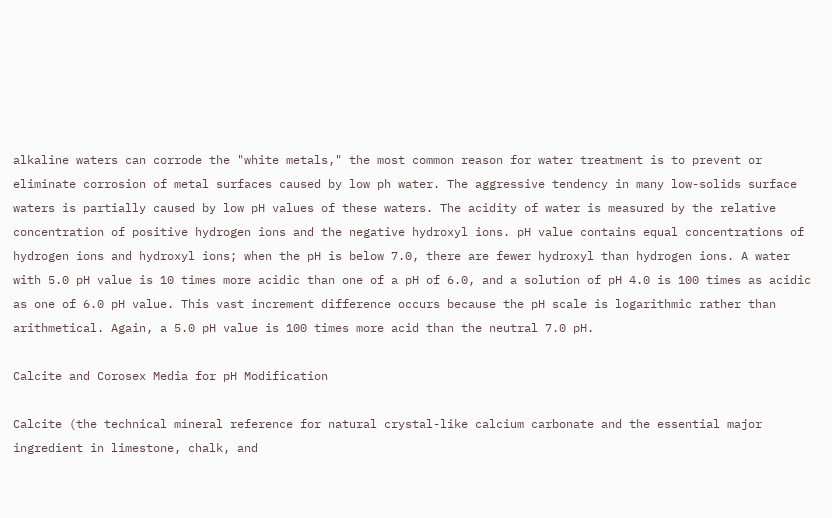alkaline waters can corrode the "white metals," the most common reason for water treatment is to prevent or eliminate corrosion of metal surfaces caused by low ph water. The aggressive tendency in many low-solids surface waters is partially caused by low pH values of these waters. The acidity of water is measured by the relative concentration of positive hydrogen ions and the negative hydroxyl ions. pH value contains equal concentrations of hydrogen ions and hydroxyl ions; when the pH is below 7.0, there are fewer hydroxyl than hydrogen ions. A water with 5.0 pH value is 10 times more acidic than one of a pH of 6.0, and a solution of pH 4.0 is 100 times as acidic as one of 6.0 pH value. This vast increment difference occurs because the pH scale is logarithmic rather than arithmetical. Again, a 5.0 pH value is 100 times more acid than the neutral 7.0 pH.

Calcite and Corosex Media for pH Modification

Calcite (the technical mineral reference for natural crystal-like calcium carbonate and the essential major ingredient in limestone, chalk, and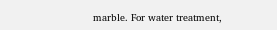marble. For water treatment,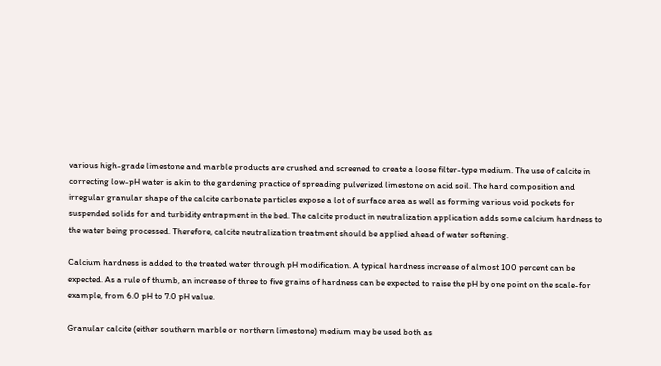various high-grade limestone and marble products are crushed and screened to create a loose filter-type medium. The use of calcite in correcting low-pH water is akin to the gardening practice of spreading pulverized limestone on acid soil. The hard composition and irregular granular shape of the calcite carbonate particles expose a lot of surface area as well as forming various void pockets for suspended solids for and turbidity entrapment in the bed. The calcite product in neutralization application adds some calcium hardness to the water being processed. Therefore, calcite neutralization treatment should be applied ahead of water softening.

Calcium hardness is added to the treated water through pH modification. A typical hardness increase of almost 100 percent can be expected. As a rule of thumb, an increase of three to five grains of hardness can be expected to raise the pH by one point on the scale-for example, from 6.0 pH to 7.0 pH value.

Granular calcite (either southern marble or northern limestone) medium may be used both as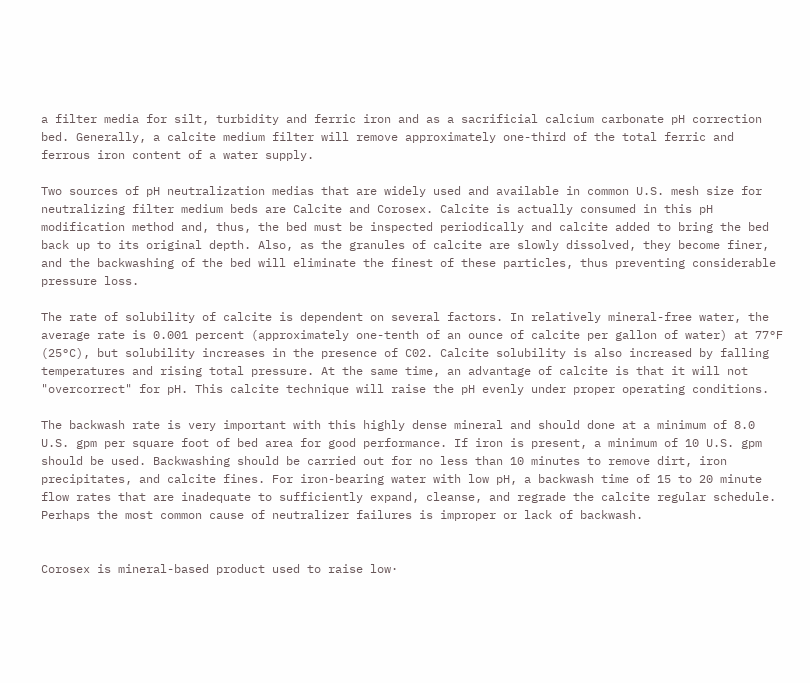a filter media for silt, turbidity and ferric iron and as a sacrificial calcium carbonate pH correction bed. Generally, a calcite medium filter will remove approximately one-third of the total ferric and ferrous iron content of a water supply.

Two sources of pH neutralization medias that are widely used and available in common U.S. mesh size for neutralizing filter medium beds are Calcite and Corosex. Calcite is actually consumed in this pH modification method and, thus, the bed must be inspected periodically and calcite added to bring the bed back up to its original depth. Also, as the granules of calcite are slowly dissolved, they become finer, and the backwashing of the bed will eliminate the finest of these particles, thus preventing considerable pressure loss.

The rate of solubility of calcite is dependent on several factors. In relatively mineral-free water, the average rate is 0.001 percent (approximately one-tenth of an ounce of calcite per gallon of water) at 77°F (25°C), but solubility increases in the presence of C02. Calcite solubility is also increased by falling temperatures and rising total pressure. At the same time, an advantage of calcite is that it will not "overcorrect" for pH. This calcite technique will raise the pH evenly under proper operating conditions.

The backwash rate is very important with this highly dense mineral and should done at a minimum of 8.0 U.S. gpm per square foot of bed area for good performance. If iron is present, a minimum of 10 U.S. gpm should be used. Backwashing should be carried out for no less than 10 minutes to remove dirt, iron precipitates, and calcite fines. For iron-bearing water with low pH, a backwash time of 15 to 20 minute flow rates that are inadequate to sufficiently expand, cleanse, and regrade the calcite regular schedule. Perhaps the most common cause of neutralizer failures is improper or lack of backwash.


Corosex is mineral-based product used to raise low·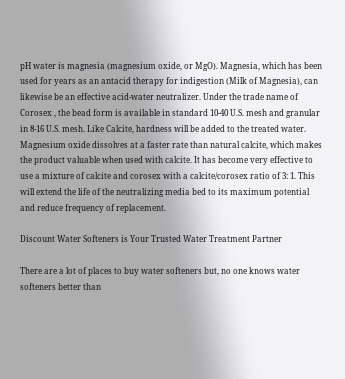pH water is magnesia (magnesium oxide, or MgO). Magnesia, which has been used for years as an antacid therapy for indigestion (Milk of Magnesia), can likewise be an effective acid-water neutralizer. Under the trade name of Corosex , the bead form is available in standard 10-40 U.S. mesh and granular in 8-16 U.S. mesh. Like Calcite, hardness will be added to the treated water. Magnesium oxide dissolves at a faster rate than natural calcite, which makes the product valuable when used with calcite. It has become very effective to use a mixture of calcite and corosex with a calcite/corosex ratio of 3: 1. This will extend the life of the neutralizing media bed to its maximum potential and reduce frequency of replacement.

Discount Water Softeners is Your Trusted Water Treatment Partner

There are a lot of places to buy water softeners but, no one knows water softeners better than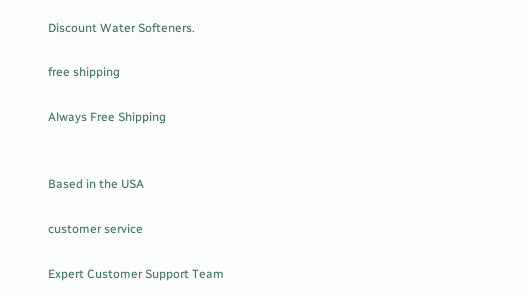Discount Water Softeners.

free shipping

Always Free Shipping


Based in the USA

customer service

Expert Customer Support Team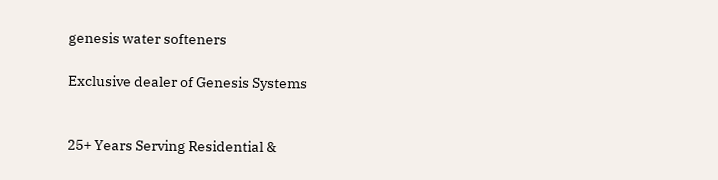genesis water softeners

Exclusive dealer of Genesis Systems


25+ Years Serving Residential &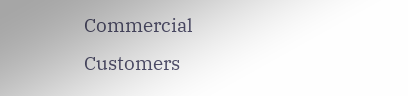Commercial Customers